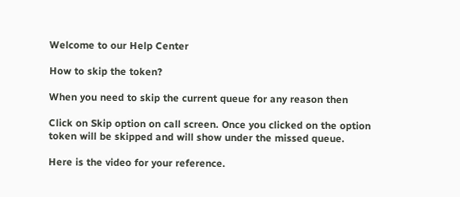Welcome to our Help Center

How to skip the token?

When you need to skip the current queue for any reason then

Click on Skip option on call screen. Once you clicked on the option token will be skipped and will show under the missed queue.

Here is the video for your reference.